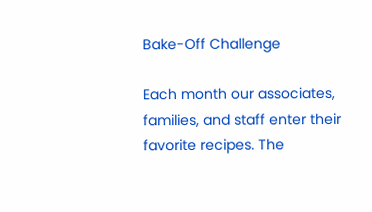Bake-Off Challenge

Each month our associates, families, and staff enter their favorite recipes. The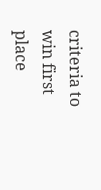criteria to win first place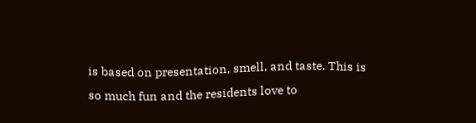is based on presentation, smell, and taste. This is so much fun and the residents love to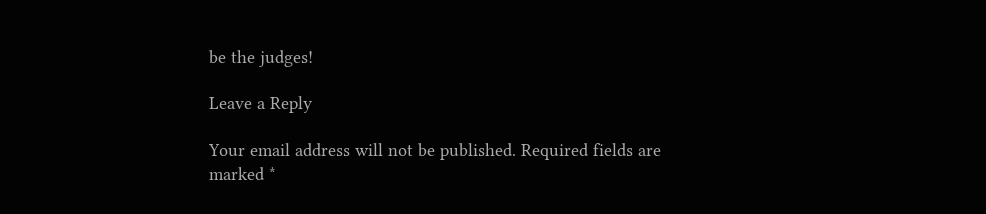be the judges!

Leave a Reply

Your email address will not be published. Required fields are marked *